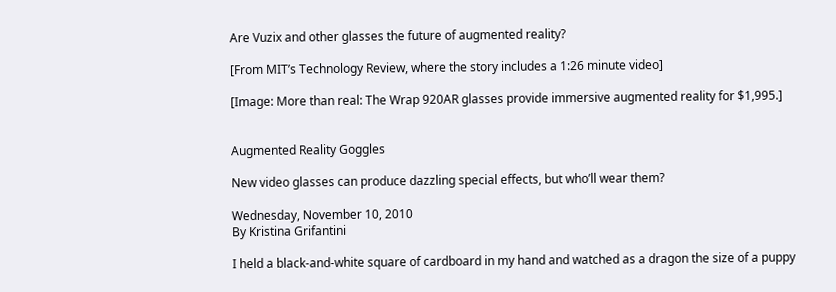Are Vuzix and other glasses the future of augmented reality?

[From MIT’s Technology Review, where the story includes a 1:26 minute video]

[Image: More than real: The Wrap 920AR glasses provide immersive augmented reality for $1,995.]


Augmented Reality Goggles

New video glasses can produce dazzling special effects, but who’ll wear them?

Wednesday, November 10, 2010
By Kristina Grifantini

I held a black-and-white square of cardboard in my hand and watched as a dragon the size of a puppy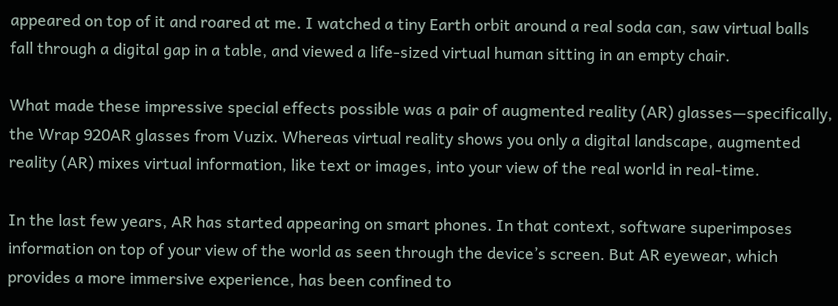appeared on top of it and roared at me. I watched a tiny Earth orbit around a real soda can, saw virtual balls fall through a digital gap in a table, and viewed a life-sized virtual human sitting in an empty chair.

What made these impressive special effects possible was a pair of augmented reality (AR) glasses—specifically, the Wrap 920AR glasses from Vuzix. Whereas virtual reality shows you only a digital landscape, augmented reality (AR) mixes virtual information, like text or images, into your view of the real world in real-time.

In the last few years, AR has started appearing on smart phones. In that context, software superimposes information on top of your view of the world as seen through the device’s screen. But AR eyewear, which provides a more immersive experience, has been confined to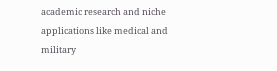academic research and niche applications like medical and military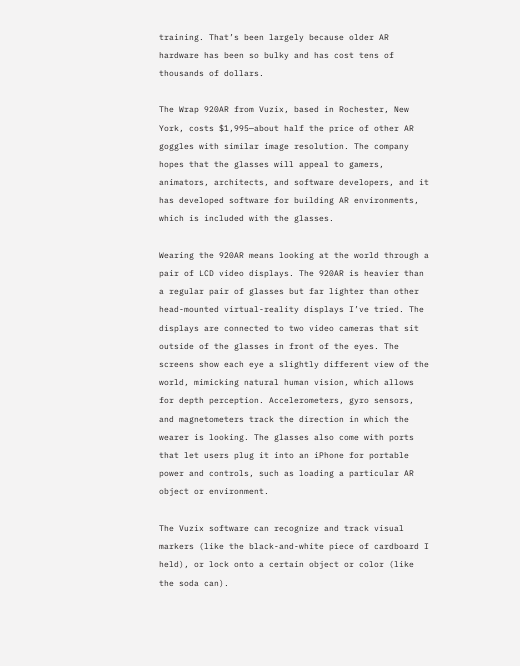training. That’s been largely because older AR hardware has been so bulky and has cost tens of thousands of dollars.

The Wrap 920AR from Vuzix, based in Rochester, New York, costs $1,995—about half the price of other AR goggles with similar image resolution. The company hopes that the glasses will appeal to gamers, animators, architects, and software developers, and it has developed software for building AR environments, which is included with the glasses.

Wearing the 920AR means looking at the world through a pair of LCD video displays. The 920AR is heavier than a regular pair of glasses but far lighter than other head-mounted virtual-reality displays I’ve tried. The displays are connected to two video cameras that sit outside of the glasses in front of the eyes. The screens show each eye a slightly different view of the world, mimicking natural human vision, which allows for depth perception. Accelerometers, gyro sensors, and magnetometers track the direction in which the wearer is looking. The glasses also come with ports that let users plug it into an iPhone for portable power and controls, such as loading a particular AR object or environment.

The Vuzix software can recognize and track visual markers (like the black-and-white piece of cardboard I held), or lock onto a certain object or color (like the soda can).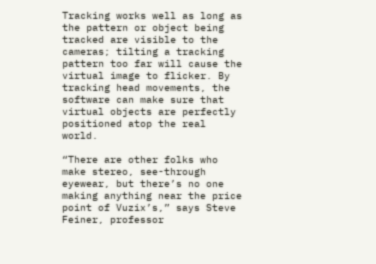Tracking works well as long as the pattern or object being tracked are visible to the cameras; tilting a tracking pattern too far will cause the virtual image to flicker. By tracking head movements, the software can make sure that virtual objects are perfectly positioned atop the real world.

“There are other folks who make stereo, see-through eyewear, but there’s no one making anything near the price point of Vuzix’s,” says Steve Feiner, professor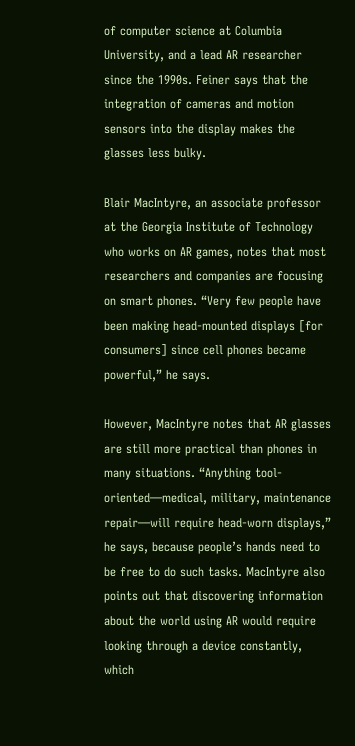of computer science at Columbia University, and a lead AR researcher since the 1990s. Feiner says that the integration of cameras and motion sensors into the display makes the glasses less bulky.

Blair MacIntyre, an associate professor at the Georgia Institute of Technology who works on AR games, notes that most researchers and companies are focusing on smart phones. “Very few people have been making head-mounted displays [for consumers] since cell phones became powerful,” he says.

However, MacIntyre notes that AR glasses are still more practical than phones in many situations. “Anything tool-oriented—medical, military, maintenance repair—will require head-worn displays,” he says, because people’s hands need to be free to do such tasks. MacIntyre also points out that discovering information about the world using AR would require looking through a device constantly, which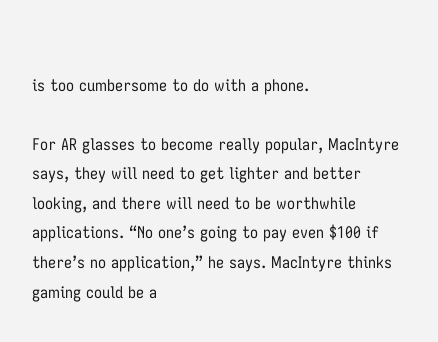is too cumbersome to do with a phone.

For AR glasses to become really popular, MacIntyre says, they will need to get lighter and better looking, and there will need to be worthwhile applications. “No one’s going to pay even $100 if there’s no application,” he says. MacIntyre thinks gaming could be a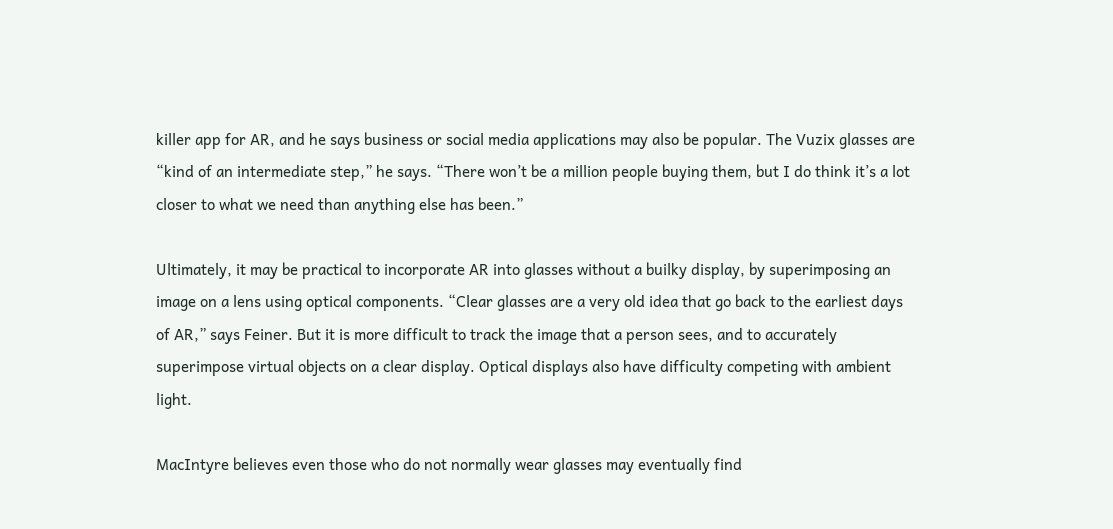killer app for AR, and he says business or social media applications may also be popular. The Vuzix glasses are “kind of an intermediate step,” he says. “There won’t be a million people buying them, but I do think it’s a lot closer to what we need than anything else has been.”

Ultimately, it may be practical to incorporate AR into glasses without a builky display, by superimposing an image on a lens using optical components. “Clear glasses are a very old idea that go back to the earliest days of AR,” says Feiner. But it is more difficult to track the image that a person sees, and to accurately superimpose virtual objects on a clear display. Optical displays also have difficulty competing with ambient light.

MacIntyre believes even those who do not normally wear glasses may eventually find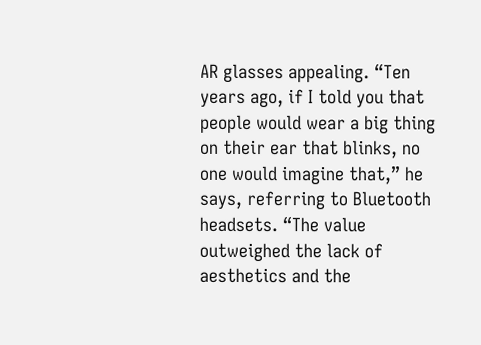AR glasses appealing. “Ten years ago, if I told you that people would wear a big thing on their ear that blinks, no one would imagine that,” he says, referring to Bluetooth headsets. “The value outweighed the lack of aesthetics and the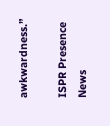awkwardness.”

ISPR Presence News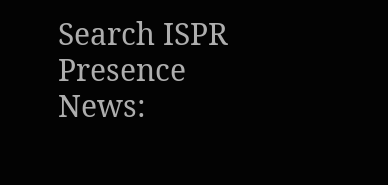Search ISPR Presence News: